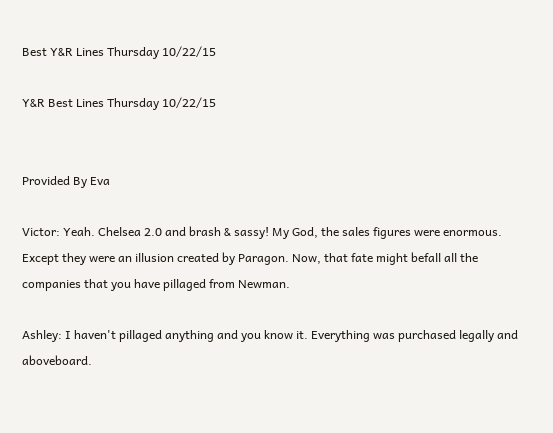Best Y&R Lines Thursday 10/22/15

Y&R Best Lines Thursday 10/22/15


Provided By Eva

Victor: Yeah. Chelsea 2.0 and brash & sassy! My God, the sales figures were enormous. Except they were an illusion created by Paragon. Now, that fate might befall all the companies that you have pillaged from Newman.

Ashley: I haven't pillaged anything and you know it. Everything was purchased legally and aboveboard.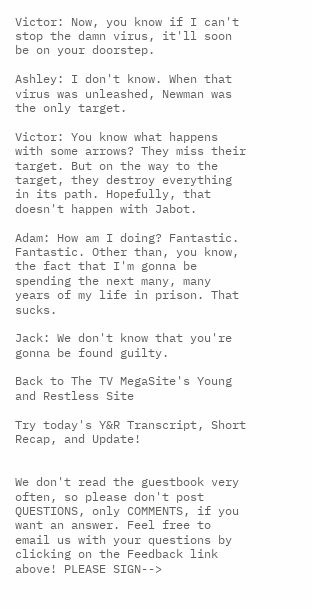Victor: Now, you know if I can't stop the damn virus, it'll soon be on your doorstep.

Ashley: I don't know. When that virus was unleashed, Newman was the only target.

Victor: You know what happens with some arrows? They miss their target. But on the way to the target, they destroy everything in its path. Hopefully, that doesn't happen with Jabot.

Adam: How am I doing? Fantastic. Fantastic. Other than, you know, the fact that I'm gonna be spending the next many, many years of my life in prison. That sucks.

Jack: We don't know that you're gonna be found guilty.

Back to The TV MegaSite's Young and Restless Site

Try today's Y&R Transcript, Short Recap, and Update!


We don't read the guestbook very often, so please don't post QUESTIONS, only COMMENTS, if you want an answer. Feel free to email us with your questions by clicking on the Feedback link above! PLEASE SIGN-->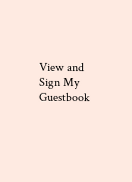View and Sign My Guestbook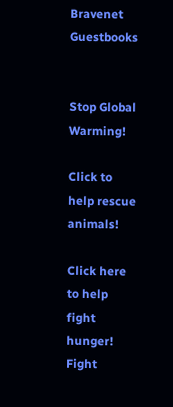Bravenet Guestbooks


Stop Global Warming!

Click to help rescue animals!

Click here to help fight hunger!
Fight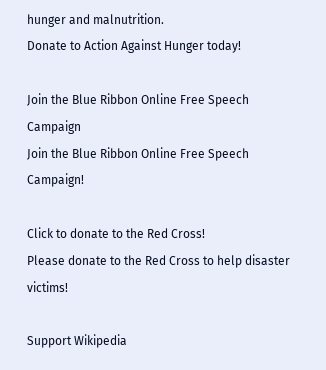hunger and malnutrition.
Donate to Action Against Hunger today!

Join the Blue Ribbon Online Free Speech Campaign
Join the Blue Ribbon Online Free Speech Campaign!

Click to donate to the Red Cross!
Please donate to the Red Cross to help disaster victims!

Support Wikipedia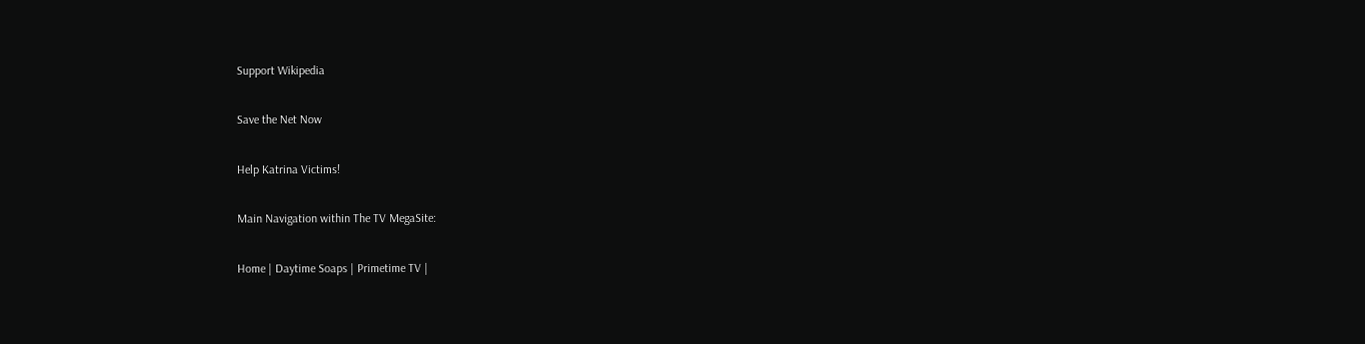Support Wikipedia

Save the Net Now

Help Katrina Victims!

Main Navigation within The TV MegaSite:

Home | Daytime Soaps | Primetime TV |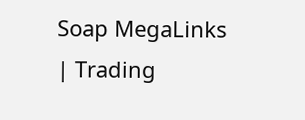Soap MegaLinks | Trading